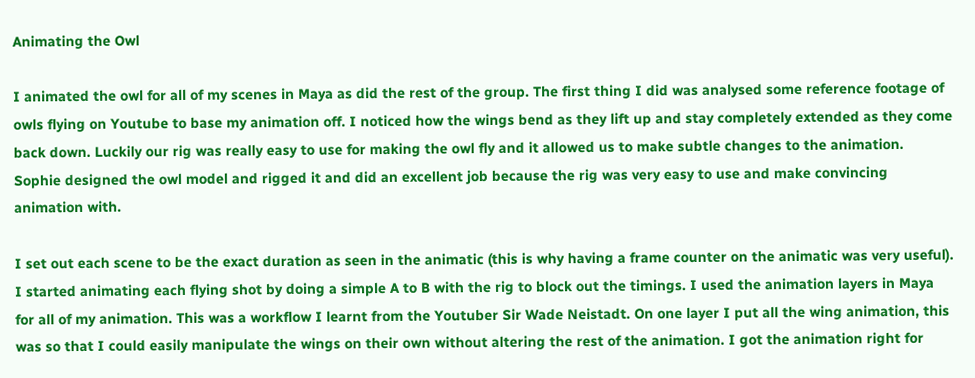Animating the Owl

I animated the owl for all of my scenes in Maya as did the rest of the group. The first thing I did was analysed some reference footage of owls flying on Youtube to base my animation off. I noticed how the wings bend as they lift up and stay completely extended as they come back down. Luckily our rig was really easy to use for making the owl fly and it allowed us to make subtle changes to the animation. Sophie designed the owl model and rigged it and did an excellent job because the rig was very easy to use and make convincing animation with.

I set out each scene to be the exact duration as seen in the animatic (this is why having a frame counter on the animatic was very useful). I started animating each flying shot by doing a simple A to B with the rig to block out the timings. I used the animation layers in Maya for all of my animation. This was a workflow I learnt from the Youtuber Sir Wade Neistadt. On one layer I put all the wing animation, this was so that I could easily manipulate the wings on their own without altering the rest of the animation. I got the animation right for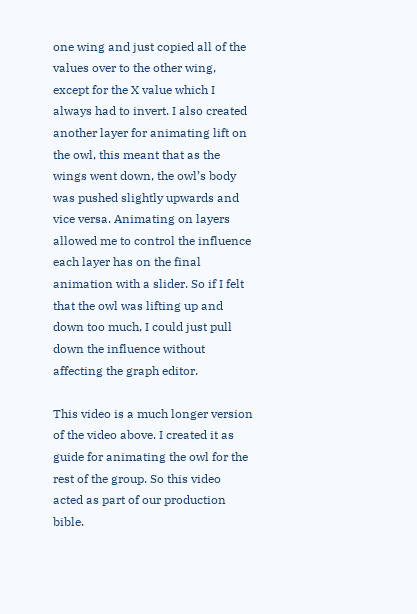one wing and just copied all of the values over to the other wing, except for the X value which I always had to invert. I also created another layer for animating lift on the owl, this meant that as the wings went down, the owl’s body was pushed slightly upwards and vice versa. Animating on layers allowed me to control the influence each layer has on the final animation with a slider. So if I felt that the owl was lifting up and down too much, I could just pull down the influence without affecting the graph editor.

This video is a much longer version of the video above. I created it as guide for animating the owl for the rest of the group. So this video acted as part of our production bible.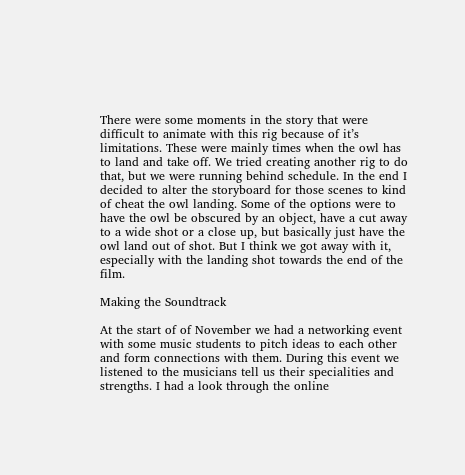There were some moments in the story that were difficult to animate with this rig because of it’s limitations. These were mainly times when the owl has to land and take off. We tried creating another rig to do that, but we were running behind schedule. In the end I decided to alter the storyboard for those scenes to kind of cheat the owl landing. Some of the options were to have the owl be obscured by an object, have a cut away to a wide shot or a close up, but basically just have the owl land out of shot. But I think we got away with it, especially with the landing shot towards the end of the film.

Making the Soundtrack

At the start of of November we had a networking event with some music students to pitch ideas to each other and form connections with them. During this event we listened to the musicians tell us their specialities and strengths. I had a look through the online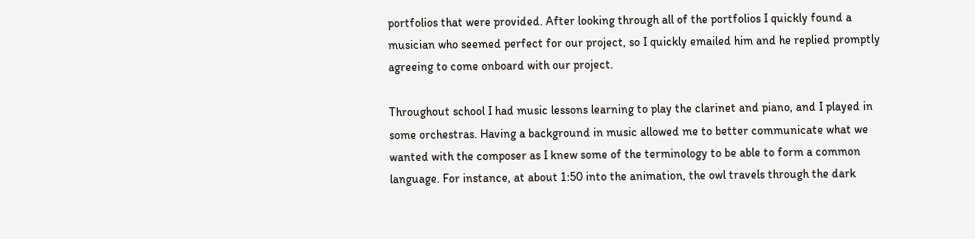portfolios that were provided. After looking through all of the portfolios I quickly found a musician who seemed perfect for our project, so I quickly emailed him and he replied promptly agreeing to come onboard with our project.

Throughout school I had music lessons learning to play the clarinet and piano, and I played in some orchestras. Having a background in music allowed me to better communicate what we wanted with the composer as I knew some of the terminology to be able to form a common language. For instance, at about 1:50 into the animation, the owl travels through the dark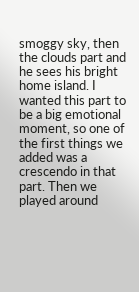smoggy sky, then the clouds part and he sees his bright home island. I wanted this part to be a big emotional moment, so one of the first things we added was a crescendo in that part. Then we played around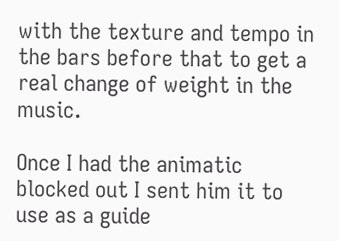with the texture and tempo in the bars before that to get a real change of weight in the music.

Once I had the animatic blocked out I sent him it to use as a guide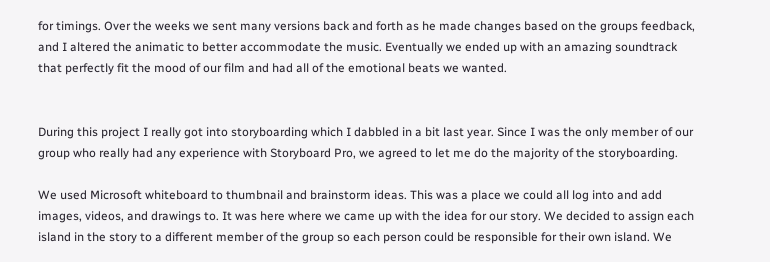for timings. Over the weeks we sent many versions back and forth as he made changes based on the groups feedback, and I altered the animatic to better accommodate the music. Eventually we ended up with an amazing soundtrack that perfectly fit the mood of our film and had all of the emotional beats we wanted.


During this project I really got into storyboarding which I dabbled in a bit last year. Since I was the only member of our group who really had any experience with Storyboard Pro, we agreed to let me do the majority of the storyboarding.

We used Microsoft whiteboard to thumbnail and brainstorm ideas. This was a place we could all log into and add images, videos, and drawings to. It was here where we came up with the idea for our story. We decided to assign each island in the story to a different member of the group so each person could be responsible for their own island. We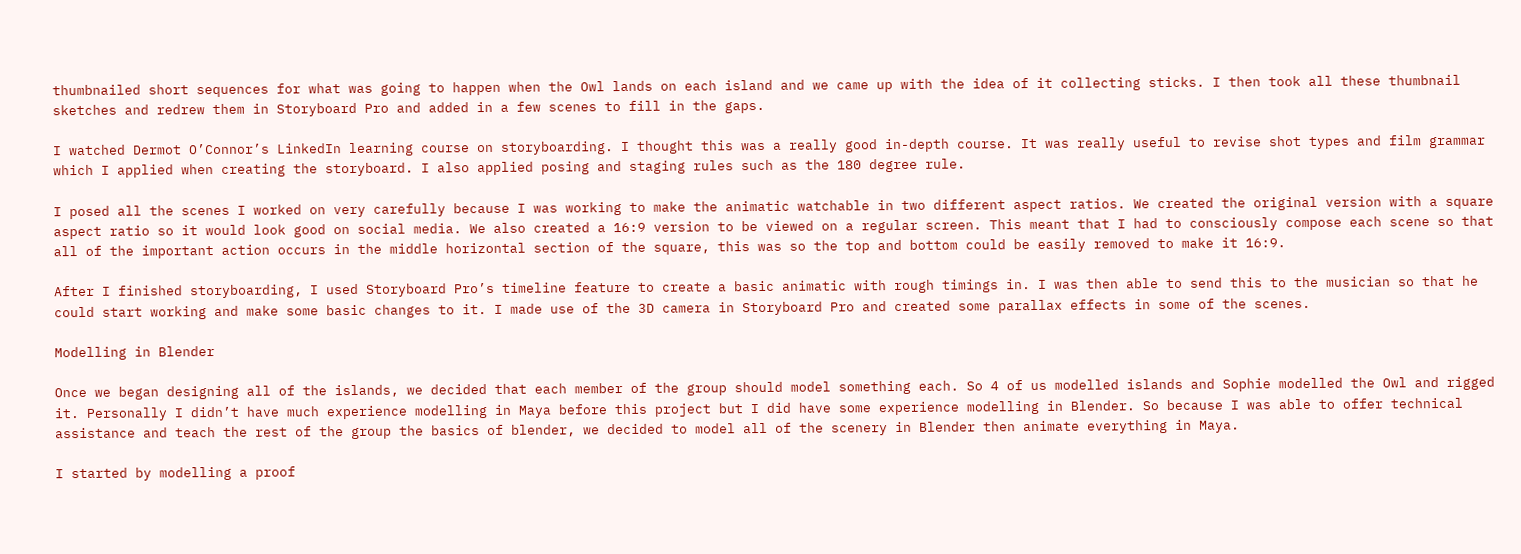thumbnailed short sequences for what was going to happen when the Owl lands on each island and we came up with the idea of it collecting sticks. I then took all these thumbnail sketches and redrew them in Storyboard Pro and added in a few scenes to fill in the gaps.

I watched Dermot O’Connor’s LinkedIn learning course on storyboarding. I thought this was a really good in-depth course. It was really useful to revise shot types and film grammar which I applied when creating the storyboard. I also applied posing and staging rules such as the 180 degree rule.

I posed all the scenes I worked on very carefully because I was working to make the animatic watchable in two different aspect ratios. We created the original version with a square aspect ratio so it would look good on social media. We also created a 16:9 version to be viewed on a regular screen. This meant that I had to consciously compose each scene so that all of the important action occurs in the middle horizontal section of the square, this was so the top and bottom could be easily removed to make it 16:9.

After I finished storyboarding, I used Storyboard Pro’s timeline feature to create a basic animatic with rough timings in. I was then able to send this to the musician so that he could start working and make some basic changes to it. I made use of the 3D camera in Storyboard Pro and created some parallax effects in some of the scenes.

Modelling in Blender

Once we began designing all of the islands, we decided that each member of the group should model something each. So 4 of us modelled islands and Sophie modelled the Owl and rigged it. Personally I didn’t have much experience modelling in Maya before this project but I did have some experience modelling in Blender. So because I was able to offer technical assistance and teach the rest of the group the basics of blender, we decided to model all of the scenery in Blender then animate everything in Maya.

I started by modelling a proof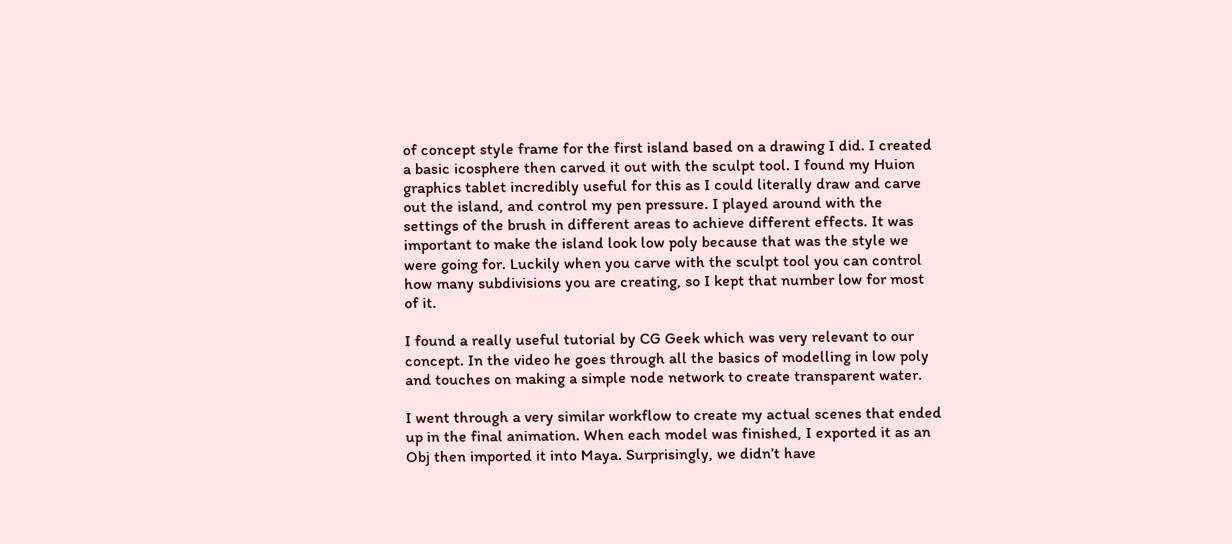of concept style frame for the first island based on a drawing I did. I created a basic icosphere then carved it out with the sculpt tool. I found my Huion graphics tablet incredibly useful for this as I could literally draw and carve out the island, and control my pen pressure. I played around with the settings of the brush in different areas to achieve different effects. It was important to make the island look low poly because that was the style we were going for. Luckily when you carve with the sculpt tool you can control how many subdivisions you are creating, so I kept that number low for most of it.

I found a really useful tutorial by CG Geek which was very relevant to our concept. In the video he goes through all the basics of modelling in low poly and touches on making a simple node network to create transparent water.

I went through a very similar workflow to create my actual scenes that ended up in the final animation. When each model was finished, I exported it as an Obj then imported it into Maya. Surprisingly, we didn’t have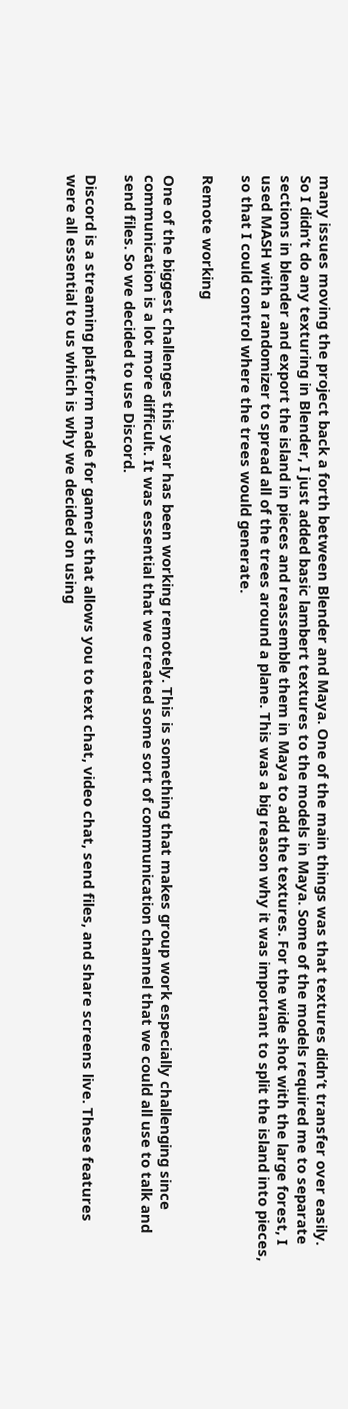many issues moving the project back a forth between Blender and Maya. One of the main things was that textures didn’t transfer over easily. So I didn’t do any texturing in Blender, I just added basic lambert textures to the models in Maya. Some of the models required me to separate sections in blender and export the island in pieces and reassemble them in Maya to add the textures. For the wide shot with the large forest, I used MASH with a randomizer to spread all of the trees around a plane. This was a big reason why it was important to split the island into pieces, so that I could control where the trees would generate.

Remote working

One of the biggest challenges this year has been working remotely. This is something that makes group work especially challenging since communication is a lot more difficult. It was essential that we created some sort of communication channel that we could all use to talk and send files. So we decided to use Discord.

Discord is a streaming platform made for gamers that allows you to text chat, video chat, send files, and share screens live. These features were all essential to us which is why we decided on using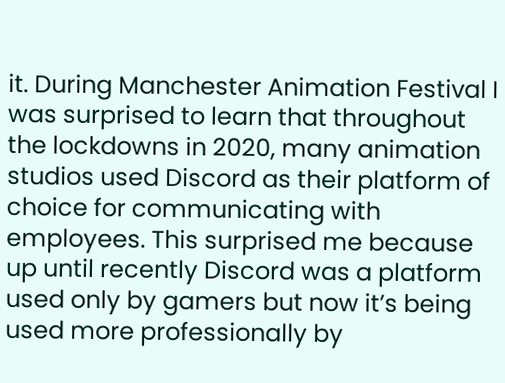it. During Manchester Animation Festival I was surprised to learn that throughout the lockdowns in 2020, many animation studios used Discord as their platform of choice for communicating with employees. This surprised me because up until recently Discord was a platform used only by gamers but now it’s being used more professionally by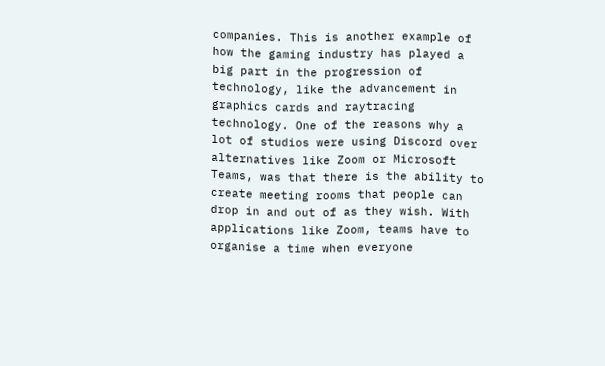companies. This is another example of how the gaming industry has played a big part in the progression of technology, like the advancement in graphics cards and raytracing technology. One of the reasons why a lot of studios were using Discord over alternatives like Zoom or Microsoft Teams, was that there is the ability to create meeting rooms that people can drop in and out of as they wish. With applications like Zoom, teams have to organise a time when everyone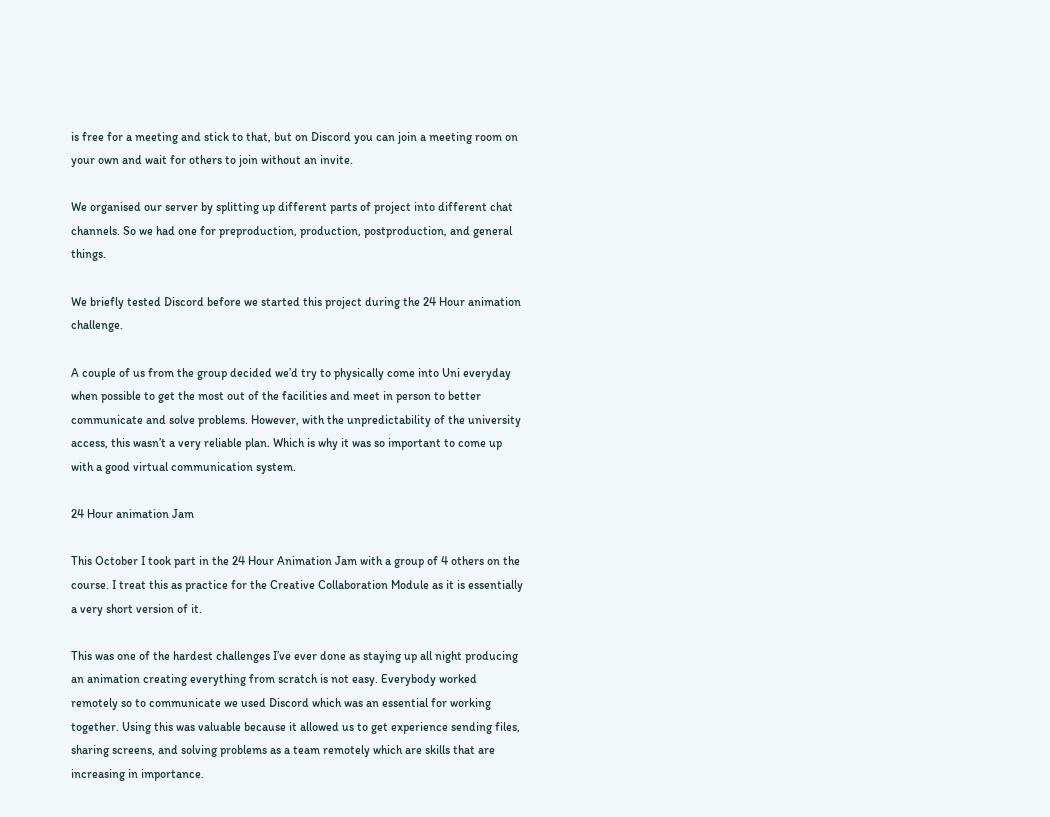is free for a meeting and stick to that, but on Discord you can join a meeting room on your own and wait for others to join without an invite.

We organised our server by splitting up different parts of project into different chat channels. So we had one for preproduction, production, postproduction, and general things.

We briefly tested Discord before we started this project during the 24 Hour animation challenge.

A couple of us from the group decided we’d try to physically come into Uni everyday when possible to get the most out of the facilities and meet in person to better communicate and solve problems. However, with the unpredictability of the university access, this wasn’t a very reliable plan. Which is why it was so important to come up with a good virtual communication system.

24 Hour animation Jam

This October I took part in the 24 Hour Animation Jam with a group of 4 others on the course. I treat this as practice for the Creative Collaboration Module as it is essentially a very short version of it.

This was one of the hardest challenges I’ve ever done as staying up all night producing an animation creating everything from scratch is not easy. Everybody worked remotely so to communicate we used Discord which was an essential for working together. Using this was valuable because it allowed us to get experience sending files, sharing screens, and solving problems as a team remotely which are skills that are increasing in importance.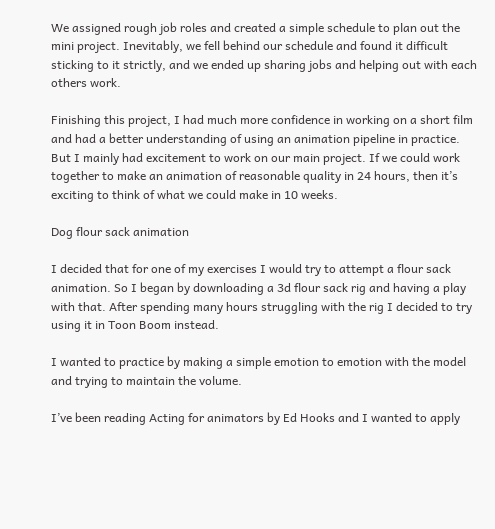We assigned rough job roles and created a simple schedule to plan out the mini project. Inevitably, we fell behind our schedule and found it difficult sticking to it strictly, and we ended up sharing jobs and helping out with each others work.

Finishing this project, I had much more confidence in working on a short film and had a better understanding of using an animation pipeline in practice. But I mainly had excitement to work on our main project. If we could work together to make an animation of reasonable quality in 24 hours, then it’s exciting to think of what we could make in 10 weeks.

Dog flour sack animation

I decided that for one of my exercises I would try to attempt a flour sack animation. So I began by downloading a 3d flour sack rig and having a play with that. After spending many hours struggling with the rig I decided to try using it in Toon Boom instead.

I wanted to practice by making a simple emotion to emotion with the model and trying to maintain the volume.

I’ve been reading Acting for animators by Ed Hooks and I wanted to apply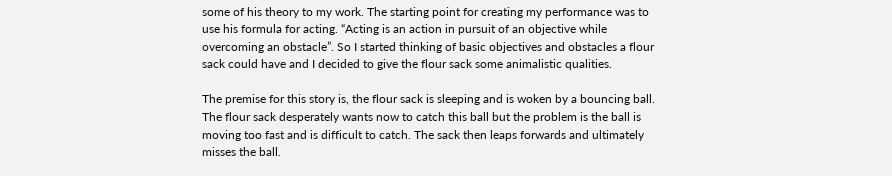some of his theory to my work. The starting point for creating my performance was to use his formula for acting. “Acting is an action in pursuit of an objective while overcoming an obstacle”. So I started thinking of basic objectives and obstacles a flour sack could have and I decided to give the flour sack some animalistic qualities.

The premise for this story is, the flour sack is sleeping and is woken by a bouncing ball. The flour sack desperately wants now to catch this ball but the problem is the ball is moving too fast and is difficult to catch. The sack then leaps forwards and ultimately misses the ball.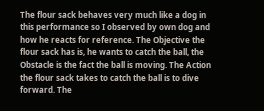The flour sack behaves very much like a dog in this performance so I observed by own dog and how he reacts for reference. The Objective the flour sack has is, he wants to catch the ball, the Obstacle is the fact the ball is moving. The Action the flour sack takes to catch the ball is to dive forward. The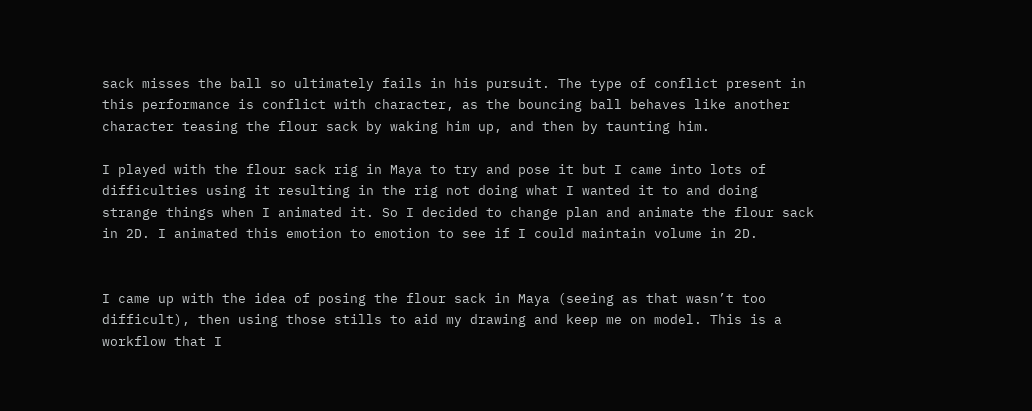sack misses the ball so ultimately fails in his pursuit. The type of conflict present in this performance is conflict with character, as the bouncing ball behaves like another character teasing the flour sack by waking him up, and then by taunting him.

I played with the flour sack rig in Maya to try and pose it but I came into lots of difficulties using it resulting in the rig not doing what I wanted it to and doing strange things when I animated it. So I decided to change plan and animate the flour sack in 2D. I animated this emotion to emotion to see if I could maintain volume in 2D.


I came up with the idea of posing the flour sack in Maya (seeing as that wasn’t too difficult), then using those stills to aid my drawing and keep me on model. This is a workflow that I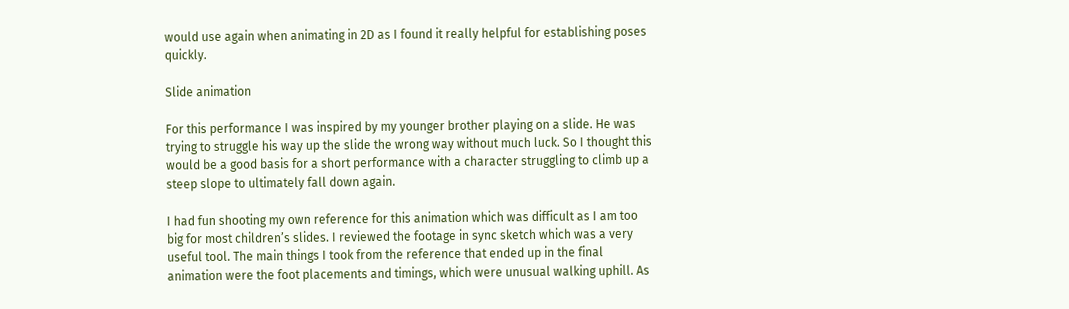would use again when animating in 2D as I found it really helpful for establishing poses quickly.

Slide animation

For this performance I was inspired by my younger brother playing on a slide. He was trying to struggle his way up the slide the wrong way without much luck. So I thought this would be a good basis for a short performance with a character struggling to climb up a steep slope to ultimately fall down again.

I had fun shooting my own reference for this animation which was difficult as I am too big for most children’s slides. I reviewed the footage in sync sketch which was a very useful tool. The main things I took from the reference that ended up in the final animation were the foot placements and timings, which were unusual walking uphill. As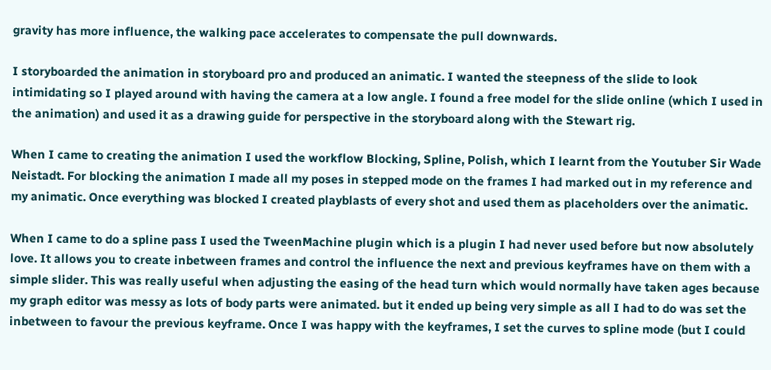gravity has more influence, the walking pace accelerates to compensate the pull downwards.

I storyboarded the animation in storyboard pro and produced an animatic. I wanted the steepness of the slide to look intimidating so I played around with having the camera at a low angle. I found a free model for the slide online (which I used in the animation) and used it as a drawing guide for perspective in the storyboard along with the Stewart rig.

When I came to creating the animation I used the workflow Blocking, Spline, Polish, which I learnt from the Youtuber Sir Wade Neistadt. For blocking the animation I made all my poses in stepped mode on the frames I had marked out in my reference and my animatic. Once everything was blocked I created playblasts of every shot and used them as placeholders over the animatic.

When I came to do a spline pass I used the TweenMachine plugin which is a plugin I had never used before but now absolutely love. It allows you to create inbetween frames and control the influence the next and previous keyframes have on them with a simple slider. This was really useful when adjusting the easing of the head turn which would normally have taken ages because my graph editor was messy as lots of body parts were animated. but it ended up being very simple as all I had to do was set the inbetween to favour the previous keyframe. Once I was happy with the keyframes, I set the curves to spline mode (but I could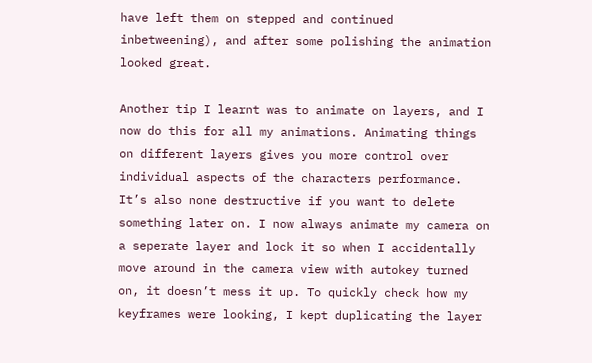have left them on stepped and continued inbetweening), and after some polishing the animation looked great.

Another tip I learnt was to animate on layers, and I now do this for all my animations. Animating things on different layers gives you more control over individual aspects of the characters performance. It’s also none destructive if you want to delete something later on. I now always animate my camera on a seperate layer and lock it so when I accidentally move around in the camera view with autokey turned on, it doesn’t mess it up. To quickly check how my keyframes were looking, I kept duplicating the layer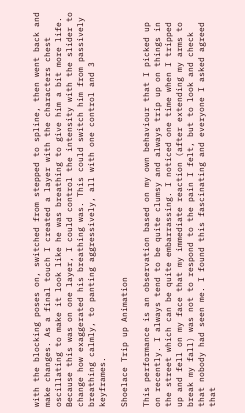with the blocking poses on, switched from stepped to spline, then went back and make changes. As a final touch I created a layer with the characters chest oscillating to make it look like he was breathing to give him a bit more life. Because this was on one layer, I could control the intensity with the slider to change how exaggerated his breathing was. This could switch him from passively breathing calmly, to panting aggressively, all with one control and 3 keyframes.

Shoelace Trip up Animation

This performance is an observation based on my own behaviour that I picked up on recently. I always tend to be quite clumsy and always trip up on things in the street which can be quite embarrassing. I noticed one time when I tripped up and fell on my face that my immediate reaction (after extending my arms to break my fall) was not to respond to the pain I felt, but to look and check that nobody had seen me. I found this fascinating and everyone I asked agreed that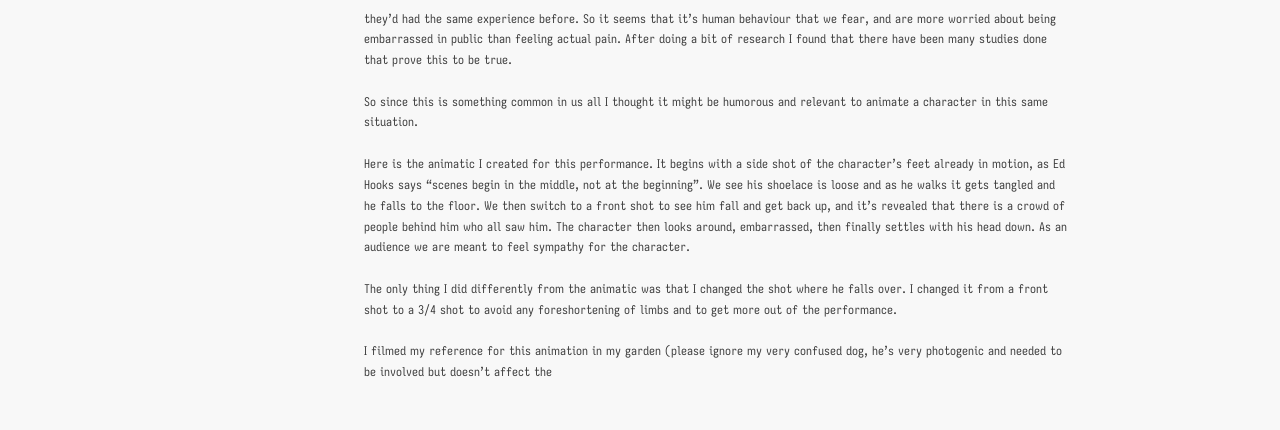they’d had the same experience before. So it seems that it’s human behaviour that we fear, and are more worried about being embarrassed in public than feeling actual pain. After doing a bit of research I found that there have been many studies done that prove this to be true.

So since this is something common in us all I thought it might be humorous and relevant to animate a character in this same situation.

Here is the animatic I created for this performance. It begins with a side shot of the character’s feet already in motion, as Ed Hooks says “scenes begin in the middle, not at the beginning”. We see his shoelace is loose and as he walks it gets tangled and he falls to the floor. We then switch to a front shot to see him fall and get back up, and it’s revealed that there is a crowd of people behind him who all saw him. The character then looks around, embarrassed, then finally settles with his head down. As an audience we are meant to feel sympathy for the character.

The only thing I did differently from the animatic was that I changed the shot where he falls over. I changed it from a front shot to a 3/4 shot to avoid any foreshortening of limbs and to get more out of the performance.

I filmed my reference for this animation in my garden (please ignore my very confused dog, he’s very photogenic and needed to be involved but doesn’t affect the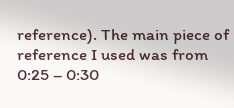reference). The main piece of reference I used was from 0:25 – 0:30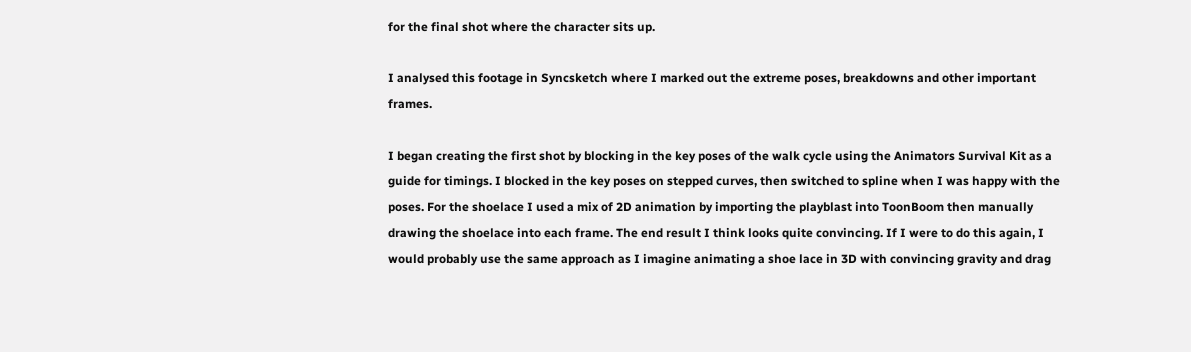for the final shot where the character sits up.

I analysed this footage in Syncsketch where I marked out the extreme poses, breakdowns and other important frames.

I began creating the first shot by blocking in the key poses of the walk cycle using the Animators Survival Kit as a guide for timings. I blocked in the key poses on stepped curves, then switched to spline when I was happy with the poses. For the shoelace I used a mix of 2D animation by importing the playblast into ToonBoom then manually drawing the shoelace into each frame. The end result I think looks quite convincing. If I were to do this again, I would probably use the same approach as I imagine animating a shoe lace in 3D with convincing gravity and drag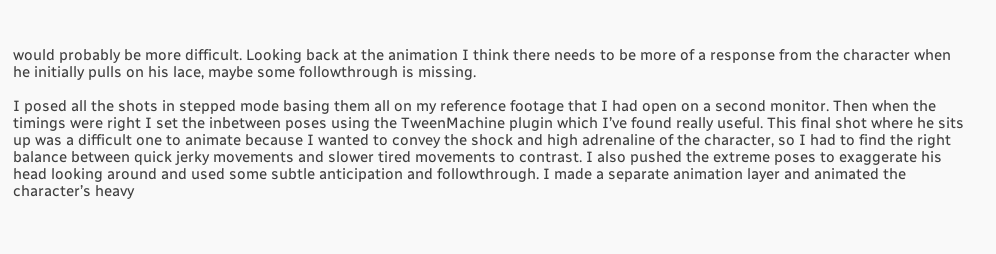would probably be more difficult. Looking back at the animation I think there needs to be more of a response from the character when he initially pulls on his lace, maybe some followthrough is missing.

I posed all the shots in stepped mode basing them all on my reference footage that I had open on a second monitor. Then when the timings were right I set the inbetween poses using the TweenMachine plugin which I’ve found really useful. This final shot where he sits up was a difficult one to animate because I wanted to convey the shock and high adrenaline of the character, so I had to find the right balance between quick jerky movements and slower tired movements to contrast. I also pushed the extreme poses to exaggerate his head looking around and used some subtle anticipation and followthrough. I made a separate animation layer and animated the character’s heavy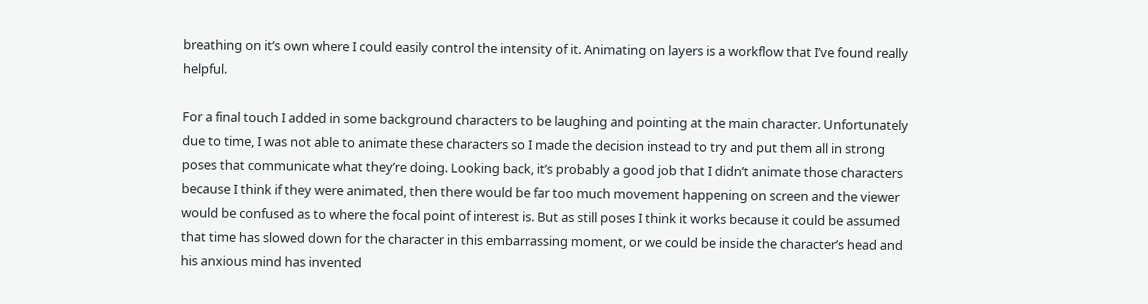breathing on it’s own where I could easily control the intensity of it. Animating on layers is a workflow that I’ve found really helpful.

For a final touch I added in some background characters to be laughing and pointing at the main character. Unfortunately due to time, I was not able to animate these characters so I made the decision instead to try and put them all in strong poses that communicate what they’re doing. Looking back, it’s probably a good job that I didn’t animate those characters because I think if they were animated, then there would be far too much movement happening on screen and the viewer would be confused as to where the focal point of interest is. But as still poses I think it works because it could be assumed that time has slowed down for the character in this embarrassing moment, or we could be inside the character’s head and his anxious mind has invented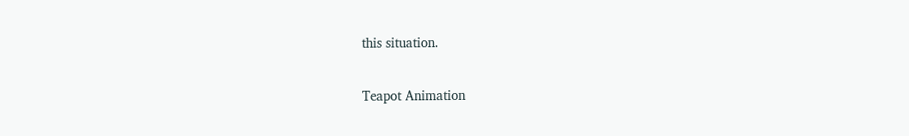this situation.

Teapot Animation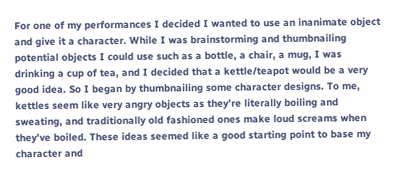For one of my performances I decided I wanted to use an inanimate object and give it a character. While I was brainstorming and thumbnailing potential objects I could use such as a bottle, a chair, a mug, I was drinking a cup of tea, and I decided that a kettle/teapot would be a very good idea. So I began by thumbnailing some character designs. To me, kettles seem like very angry objects as they’re literally boiling and sweating, and traditionally old fashioned ones make loud screams when they’ve boiled. These ideas seemed like a good starting point to base my character and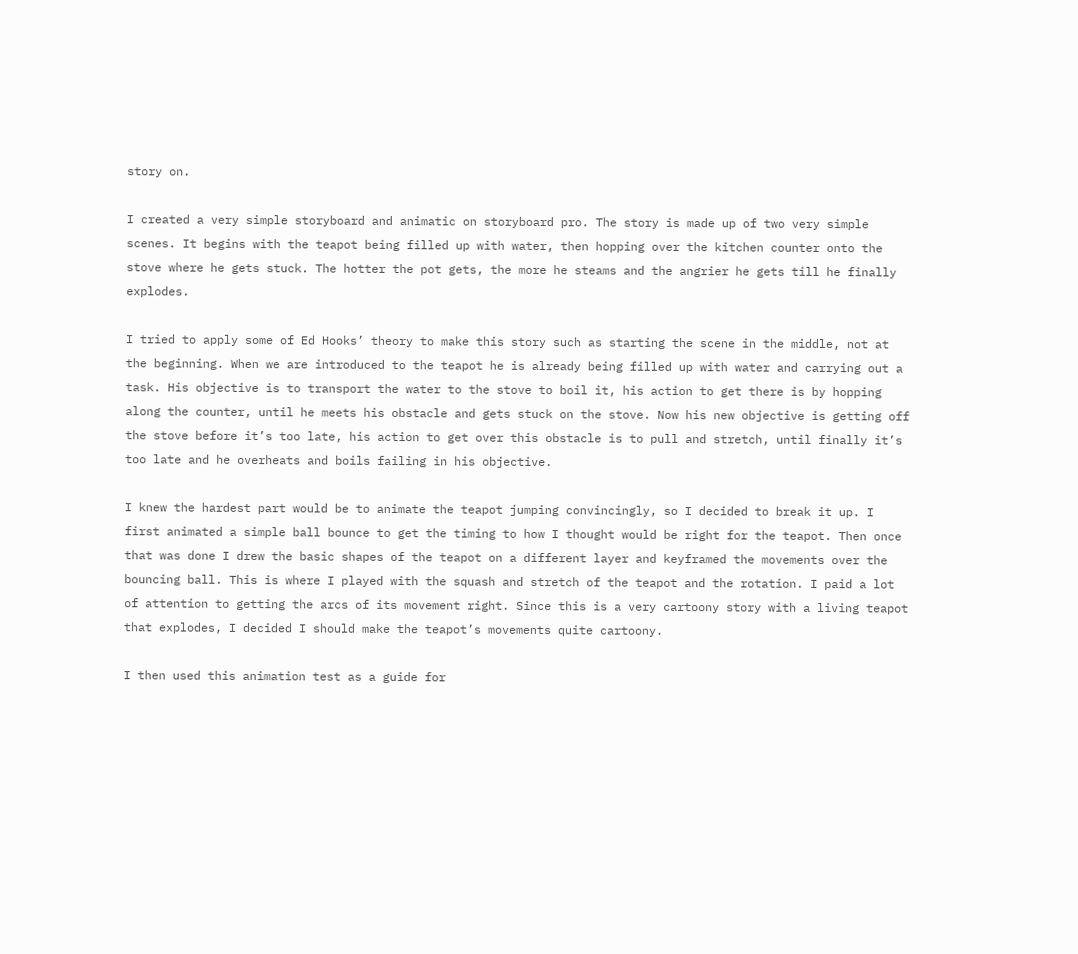story on.

I created a very simple storyboard and animatic on storyboard pro. The story is made up of two very simple scenes. It begins with the teapot being filled up with water, then hopping over the kitchen counter onto the stove where he gets stuck. The hotter the pot gets, the more he steams and the angrier he gets till he finally explodes.

I tried to apply some of Ed Hooks’ theory to make this story such as starting the scene in the middle, not at the beginning. When we are introduced to the teapot he is already being filled up with water and carrying out a task. His objective is to transport the water to the stove to boil it, his action to get there is by hopping along the counter, until he meets his obstacle and gets stuck on the stove. Now his new objective is getting off the stove before it’s too late, his action to get over this obstacle is to pull and stretch, until finally it’s too late and he overheats and boils failing in his objective.

I knew the hardest part would be to animate the teapot jumping convincingly, so I decided to break it up. I first animated a simple ball bounce to get the timing to how I thought would be right for the teapot. Then once that was done I drew the basic shapes of the teapot on a different layer and keyframed the movements over the bouncing ball. This is where I played with the squash and stretch of the teapot and the rotation. I paid a lot of attention to getting the arcs of its movement right. Since this is a very cartoony story with a living teapot that explodes, I decided I should make the teapot’s movements quite cartoony.

I then used this animation test as a guide for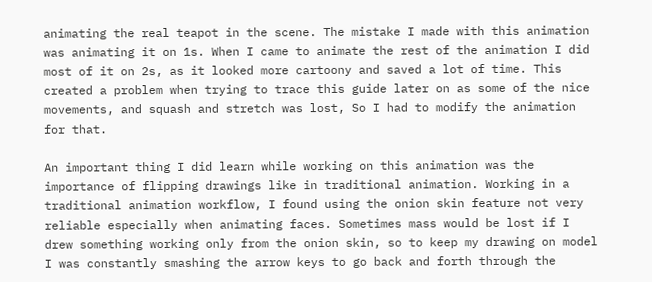animating the real teapot in the scene. The mistake I made with this animation was animating it on 1s. When I came to animate the rest of the animation I did most of it on 2s, as it looked more cartoony and saved a lot of time. This created a problem when trying to trace this guide later on as some of the nice movements, and squash and stretch was lost, So I had to modify the animation for that.

An important thing I did learn while working on this animation was the importance of flipping drawings like in traditional animation. Working in a traditional animation workflow, I found using the onion skin feature not very reliable especially when animating faces. Sometimes mass would be lost if I drew something working only from the onion skin, so to keep my drawing on model I was constantly smashing the arrow keys to go back and forth through the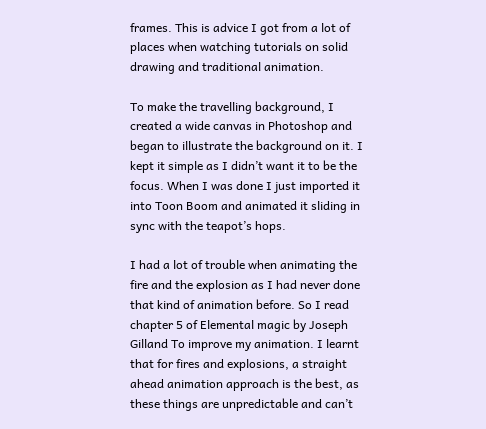frames. This is advice I got from a lot of places when watching tutorials on solid drawing and traditional animation.

To make the travelling background, I created a wide canvas in Photoshop and began to illustrate the background on it. I kept it simple as I didn’t want it to be the focus. When I was done I just imported it into Toon Boom and animated it sliding in sync with the teapot’s hops.

I had a lot of trouble when animating the fire and the explosion as I had never done that kind of animation before. So I read chapter 5 of Elemental magic by Joseph Gilland To improve my animation. I learnt that for fires and explosions, a straight ahead animation approach is the best, as these things are unpredictable and can’t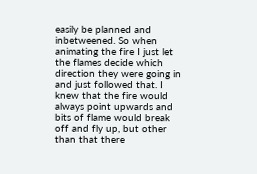easily be planned and inbetweened. So when animating the fire I just let the flames decide which direction they were going in and just followed that. I knew that the fire would always point upwards and bits of flame would break off and fly up, but other than that there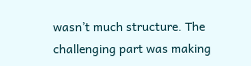wasn’t much structure. The challenging part was making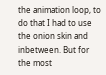the animation loop, to do that I had to use the onion skin and inbetween. But for the most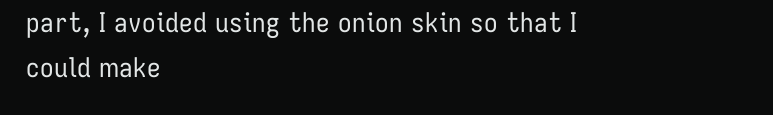part, I avoided using the onion skin so that I could make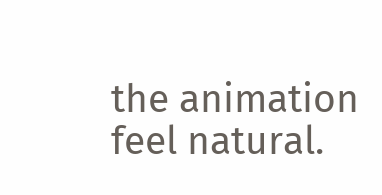the animation feel natural.